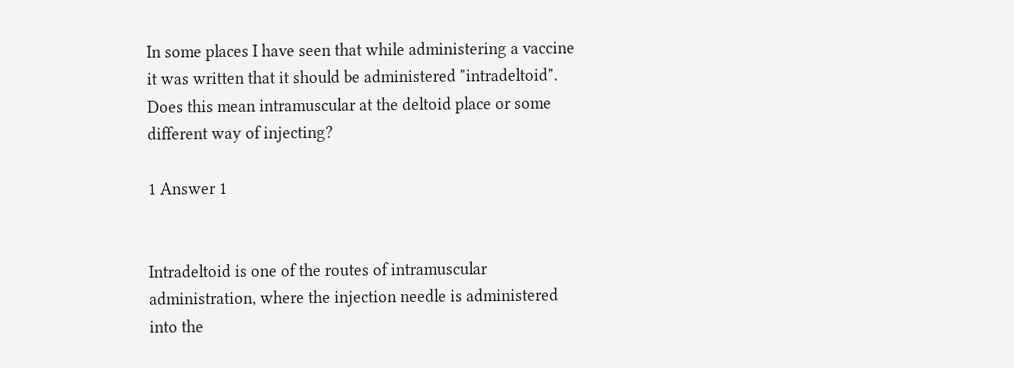In some places I have seen that while administering a vaccine it was written that it should be administered "intradeltoid". Does this mean intramuscular at the deltoid place or some different way of injecting?

1 Answer 1


Intradeltoid is one of the routes of intramuscular administration, where the injection needle is administered into the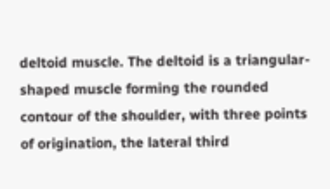deltoid muscle. The deltoid is a triangular-shaped muscle forming the rounded contour of the shoulder, with three points of origination, the lateral third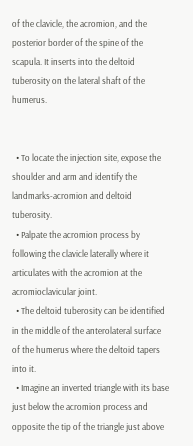of the clavicle, the acromion, and the posterior border of the spine of the scapula. It inserts into the deltoid tuberosity on the lateral shaft of the humerus.


  • To locate the injection site, expose the shoulder and arm and identify the landmarks-acromion and deltoid tuberosity.
  • Palpate the acromion process by following the clavicle laterally where it articulates with the acromion at the acromioclavicular joint.
  • The deltoid tuberosity can be identified in the middle of the anterolateral surface of the humerus where the deltoid tapers into it.
  • Imagine an inverted triangle with its base just below the acromion process and opposite the tip of the triangle just above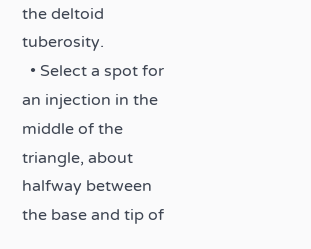the deltoid tuberosity.
  • Select a spot for an injection in the middle of the triangle, about halfway between the base and tip of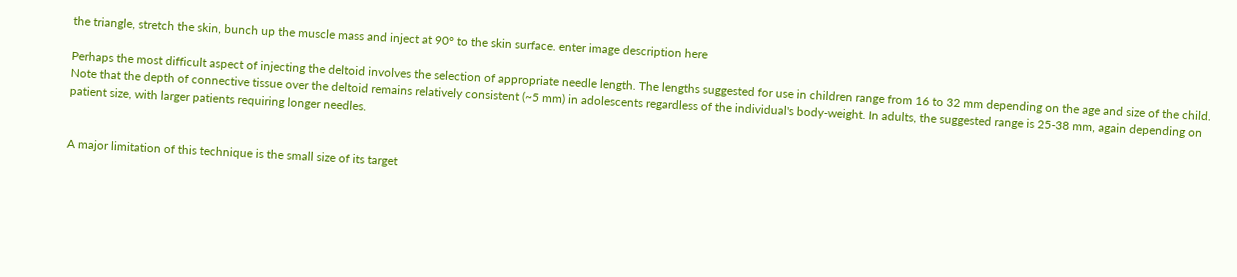the triangle, stretch the skin, bunch up the muscle mass and inject at 90° to the skin surface. enter image description here

Perhaps the most difficult aspect of injecting the deltoid involves the selection of appropriate needle length. The lengths suggested for use in children range from 16 to 32 mm depending on the age and size of the child. Note that the depth of connective tissue over the deltoid remains relatively consistent (~5 mm) in adolescents regardless of the individual's body-weight. In adults, the suggested range is 25-38 mm, again depending on patient size, with larger patients requiring longer needles.


A major limitation of this technique is the small size of its target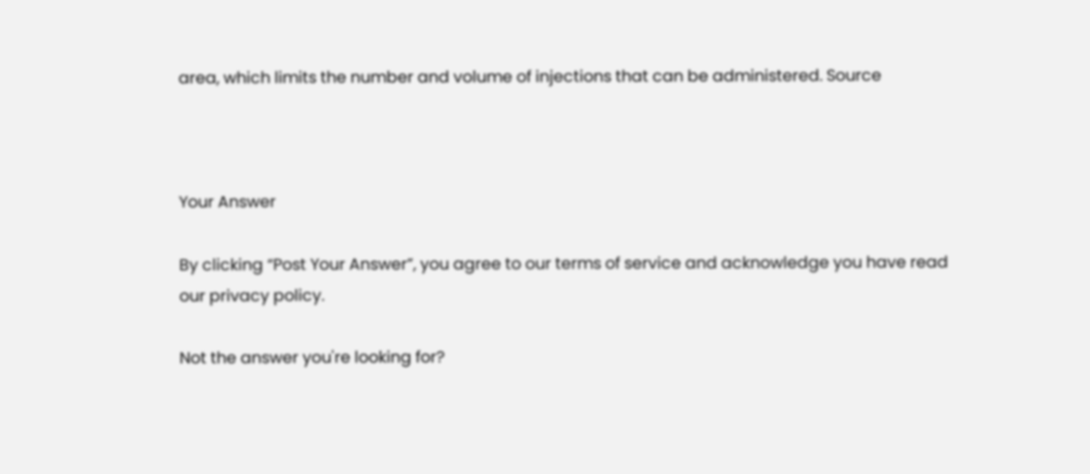area, which limits the number and volume of injections that can be administered. Source



Your Answer

By clicking “Post Your Answer”, you agree to our terms of service and acknowledge you have read our privacy policy.

Not the answer you're looking for?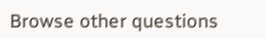Browse other questions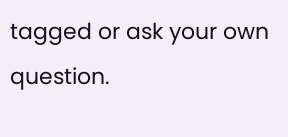tagged or ask your own question.